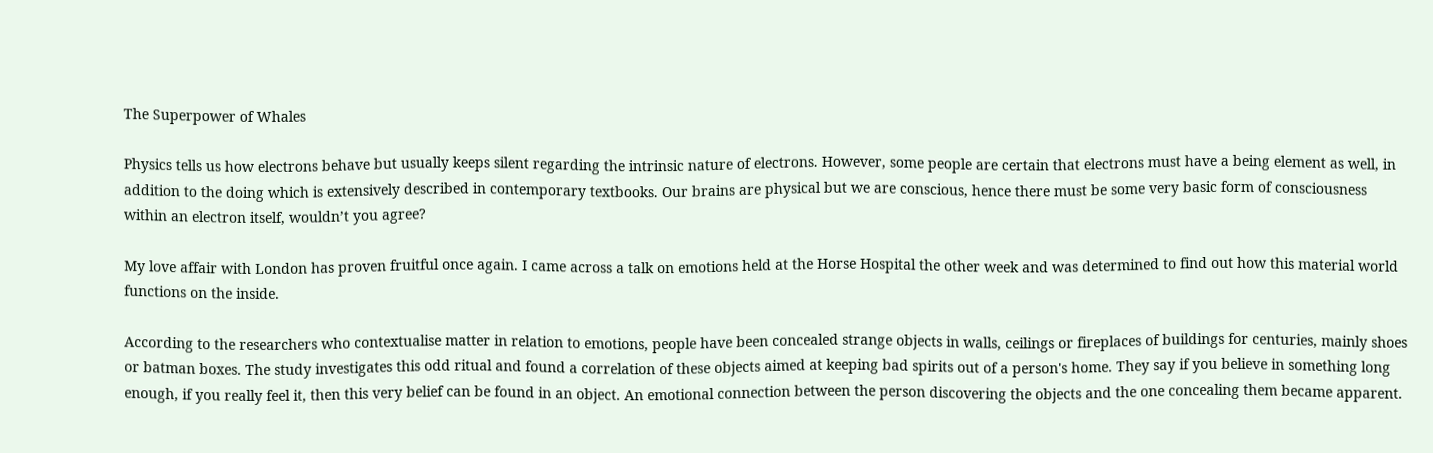The Superpower of Whales

Physics tells us how electrons behave but usually keeps silent regarding the intrinsic nature of electrons. However, some people are certain that electrons must have a being element as well, in addition to the doing which is extensively described in contemporary textbooks. Our brains are physical but we are conscious, hence there must be some very basic form of consciousness within an electron itself, wouldn’t you agree?

My love affair with London has proven fruitful once again. I came across a talk on emotions held at the Horse Hospital the other week and was determined to find out how this material world functions on the inside.

According to the researchers who contextualise matter in relation to emotions, people have been concealed strange objects in walls, ceilings or fireplaces of buildings for centuries, mainly shoes or batman boxes. The study investigates this odd ritual and found a correlation of these objects aimed at keeping bad spirits out of a person's home. They say if you believe in something long enough, if you really feel it, then this very belief can be found in an object. An emotional connection between the person discovering the objects and the one concealing them became apparent.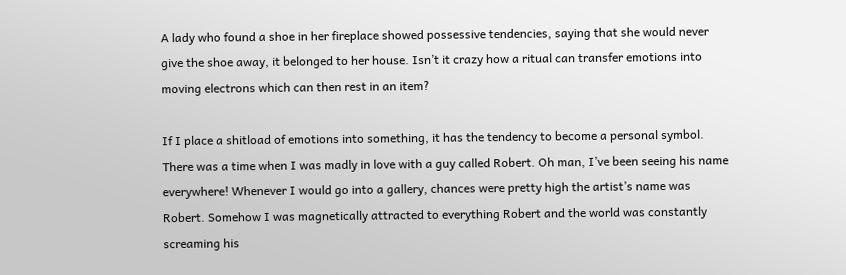A lady who found a shoe in her fireplace showed possessive tendencies, saying that she would never give the shoe away, it belonged to her house. Isn’t it crazy how a ritual can transfer emotions into moving electrons which can then rest in an item?

If I place a shitload of emotions into something, it has the tendency to become a personal symbol. There was a time when I was madly in love with a guy called Robert. Oh man, I’ve been seeing his name everywhere! Whenever I would go into a gallery, chances were pretty high the artist’s name was Robert. Somehow I was magnetically attracted to everything Robert and the world was constantly screaming his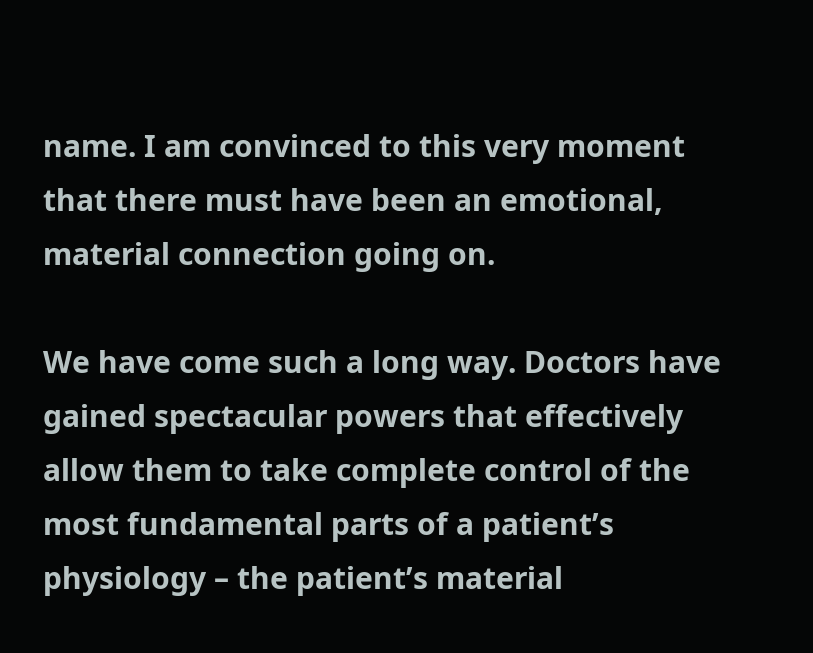name. I am convinced to this very moment that there must have been an emotional, material connection going on.

We have come such a long way. Doctors have gained spectacular powers that effectively allow them to take complete control of the most fundamental parts of a patient’s physiology – the patient’s material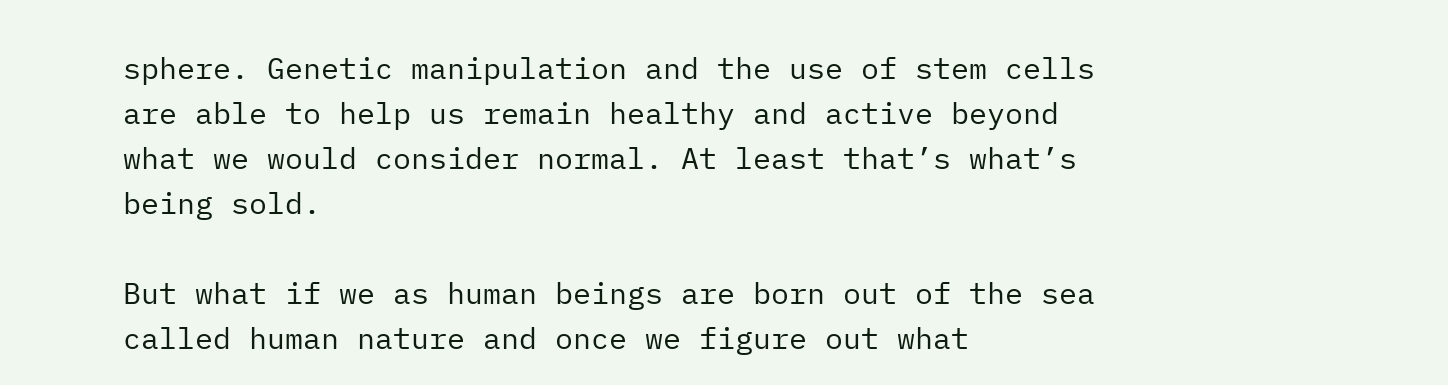sphere. Genetic manipulation and the use of stem cells are able to help us remain healthy and active beyond what we would consider normal. At least that’s what’s being sold.

But what if we as human beings are born out of the sea called human nature and once we figure out what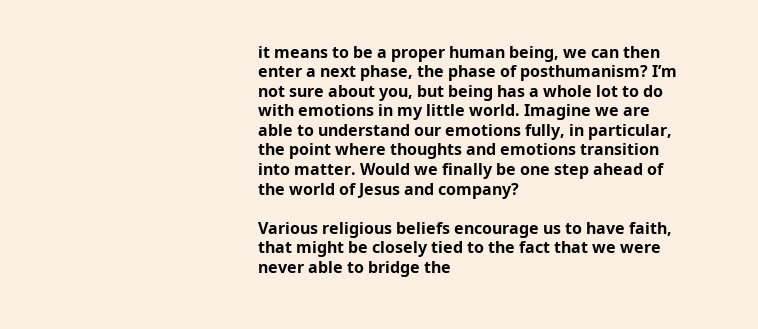it means to be a proper human being, we can then enter a next phase, the phase of posthumanism? I’m not sure about you, but being has a whole lot to do with emotions in my little world. Imagine we are able to understand our emotions fully, in particular, the point where thoughts and emotions transition into matter. Would we finally be one step ahead of the world of Jesus and company?

Various religious beliefs encourage us to have faith, that might be closely tied to the fact that we were never able to bridge the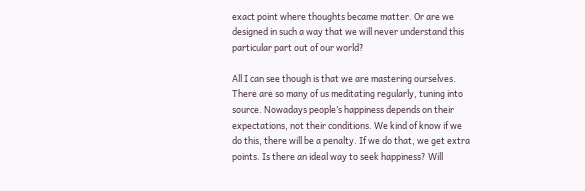exact point where thoughts became matter. Or are we designed in such a way that we will never understand this particular part out of our world?

All I can see though is that we are mastering ourselves. There are so many of us meditating regularly, tuning into source. Nowadays people’s happiness depends on their expectations, not their conditions. We kind of know if we do this, there will be a penalty. If we do that, we get extra points. Is there an ideal way to seek happiness? Will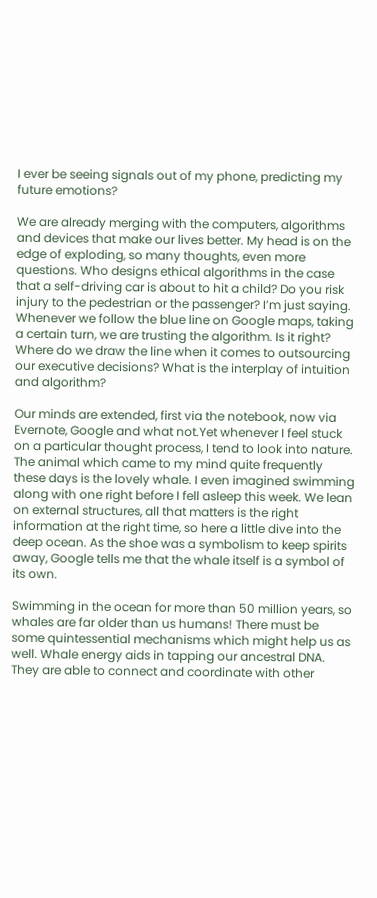I ever be seeing signals out of my phone, predicting my future emotions?

We are already merging with the computers, algorithms and devices that make our lives better. My head is on the edge of exploding, so many thoughts, even more questions. Who designs ethical algorithms in the case that a self-driving car is about to hit a child? Do you risk injury to the pedestrian or the passenger? I’m just saying. Whenever we follow the blue line on Google maps, taking a certain turn, we are trusting the algorithm. Is it right? Where do we draw the line when it comes to outsourcing our executive decisions? What is the interplay of intuition and algorithm?

Our minds are extended, first via the notebook, now via Evernote, Google and what not.Yet whenever I feel stuck on a particular thought process, I tend to look into nature. The animal which came to my mind quite frequently these days is the lovely whale. I even imagined swimming along with one right before I fell asleep this week. We lean on external structures, all that matters is the right information at the right time, so here a little dive into the deep ocean. As the shoe was a symbolism to keep spirits away, Google tells me that the whale itself is a symbol of its own.

Swimming in the ocean for more than 50 million years, so whales are far older than us humans! There must be some quintessential mechanisms which might help us as well. Whale energy aids in tapping our ancestral DNA. They are able to connect and coordinate with other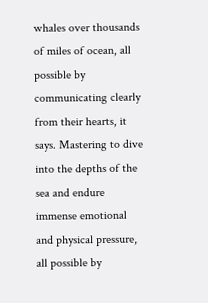whales over thousands of miles of ocean, all possible by communicating clearly from their hearts, it says. Mastering to dive into the depths of the sea and endure immense emotional and physical pressure, all possible by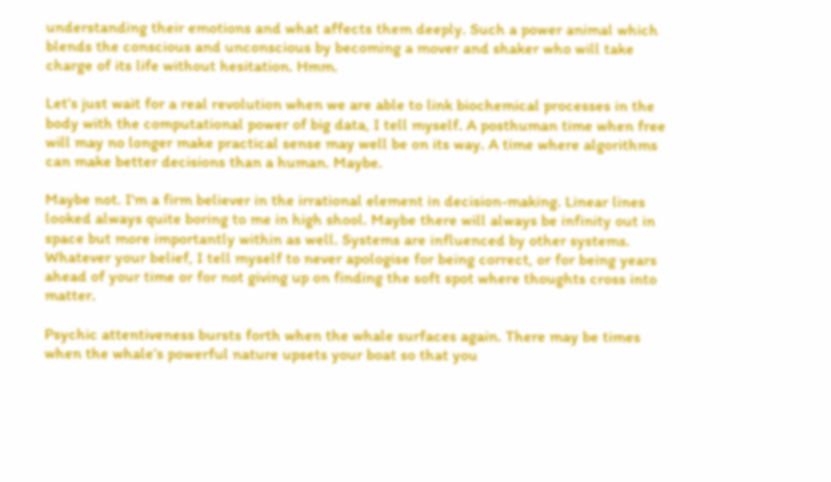understanding their emotions and what affects them deeply. Such a power animal which blends the conscious and unconscious by becoming a mover and shaker who will take charge of its life without hesitation. Hmm.

Let’s just wait for a real revolution when we are able to link biochemical processes in the body with the computational power of big data, I tell myself. A posthuman time when free will may no longer make practical sense may well be on its way. A time where algorithms can make better decisions than a human. Maybe.

Maybe not. I'm a firm believer in the irrational element in decision-making. Linear lines looked always quite boring to me in high shool. Maybe there will always be infinity out in space but more importantly within as well. Systems are influenced by other systems. Whatever your belief, I tell myself to never apologise for being correct, or for being years ahead of your time or for not giving up on finding the soft spot where thoughts cross into matter.

Psychic attentiveness bursts forth when the whale surfaces again. There may be times when the whale’s powerful nature upsets your boat so that you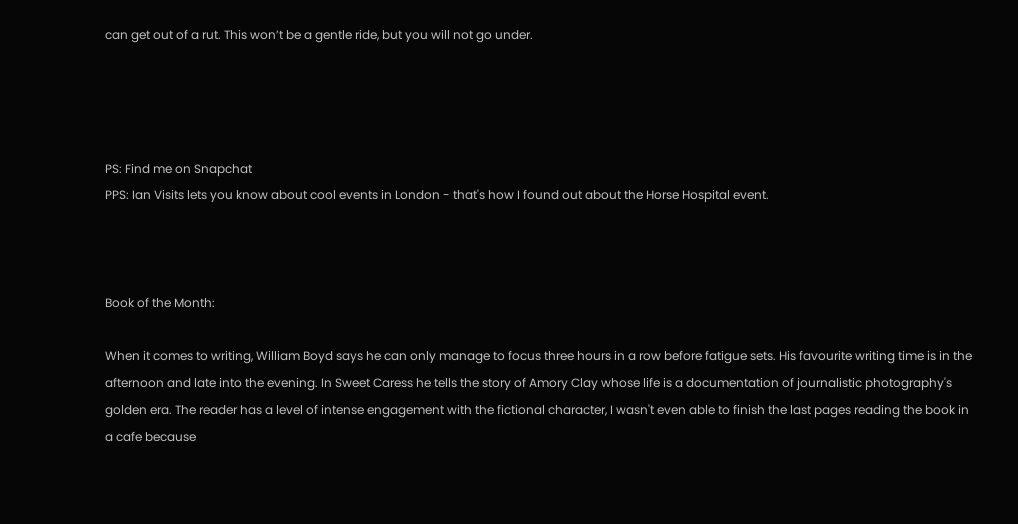can get out of a rut. This won’t be a gentle ride, but you will not go under.




PS: Find me on Snapchat
PPS: Ian Visits lets you know about cool events in London - that's how I found out about the Horse Hospital event.



Book of the Month:

When it comes to writing, William Boyd says he can only manage to focus three hours in a row before fatigue sets. His favourite writing time is in the afternoon and late into the evening. In Sweet Caress he tells the story of Amory Clay whose life is a documentation of journalistic photography's golden era. The reader has a level of intense engagement with the fictional character, I wasn't even able to finish the last pages reading the book in a cafe because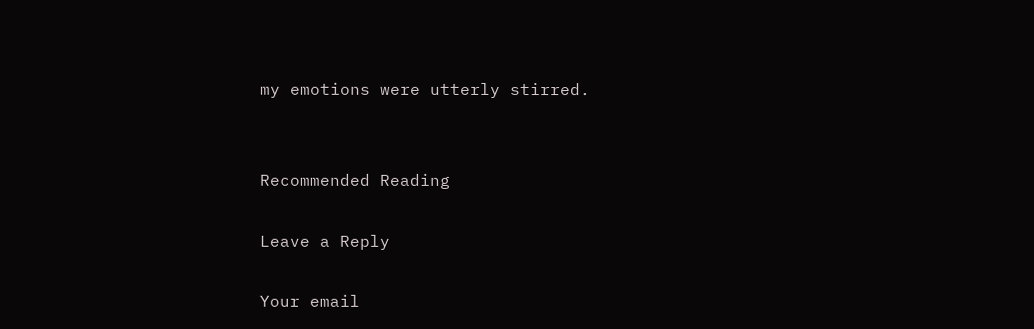my emotions were utterly stirred.


Recommended Reading

Leave a Reply

Your email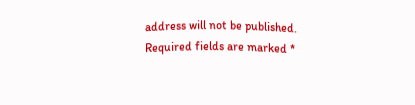address will not be published. Required fields are marked *